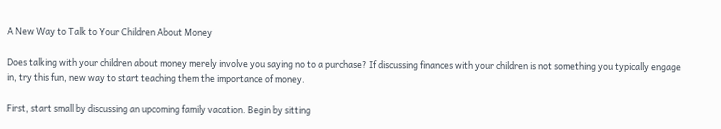A New Way to Talk to Your Children About Money

Does talking with your children about money merely involve you saying no to a purchase? If discussing finances with your children is not something you typically engage in, try this fun, new way to start teaching them the importance of money.

First, start small by discussing an upcoming family vacation. Begin by sitting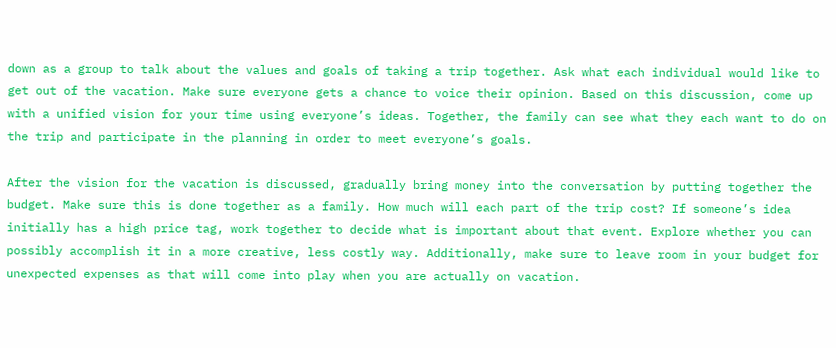down as a group to talk about the values and goals of taking a trip together. Ask what each individual would like to get out of the vacation. Make sure everyone gets a chance to voice their opinion. Based on this discussion, come up with a unified vision for your time using everyone’s ideas. Together, the family can see what they each want to do on the trip and participate in the planning in order to meet everyone’s goals.

After the vision for the vacation is discussed, gradually bring money into the conversation by putting together the budget. Make sure this is done together as a family. How much will each part of the trip cost? If someone’s idea initially has a high price tag, work together to decide what is important about that event. Explore whether you can possibly accomplish it in a more creative, less costly way. Additionally, make sure to leave room in your budget for unexpected expenses as that will come into play when you are actually on vacation.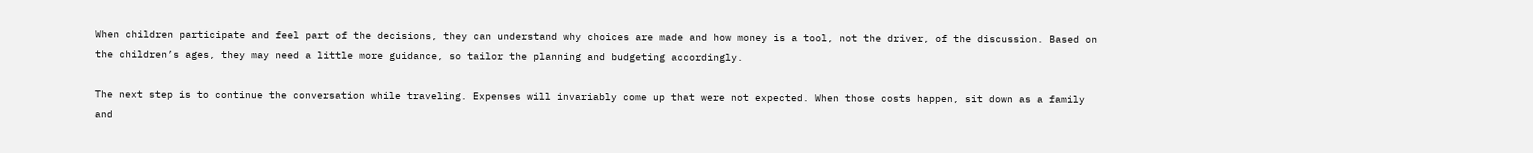When children participate and feel part of the decisions, they can understand why choices are made and how money is a tool, not the driver, of the discussion. Based on the children’s ages, they may need a little more guidance, so tailor the planning and budgeting accordingly.

The next step is to continue the conversation while traveling. Expenses will invariably come up that were not expected. When those costs happen, sit down as a family and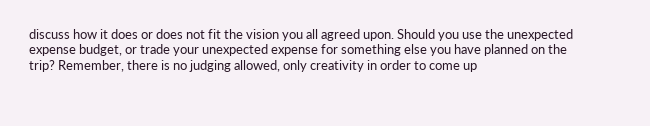discuss how it does or does not fit the vision you all agreed upon. Should you use the unexpected expense budget, or trade your unexpected expense for something else you have planned on the trip? Remember, there is no judging allowed, only creativity in order to come up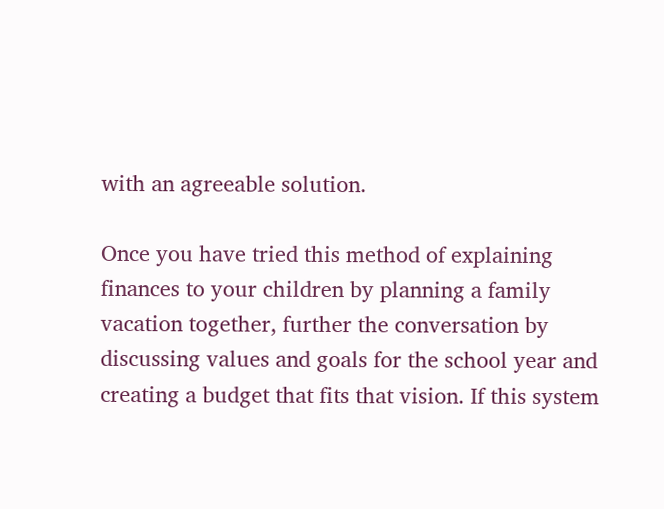with an agreeable solution.

Once you have tried this method of explaining finances to your children by planning a family vacation together, further the conversation by discussing values and goals for the school year and creating a budget that fits that vision. If this system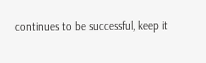continues to be successful, keep it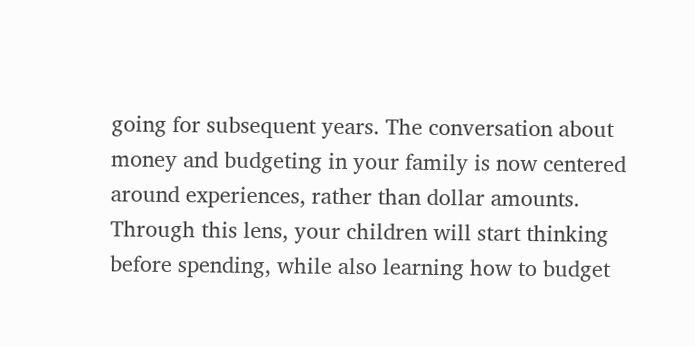going for subsequent years. The conversation about money and budgeting in your family is now centered around experiences, rather than dollar amounts. Through this lens, your children will start thinking before spending, while also learning how to budget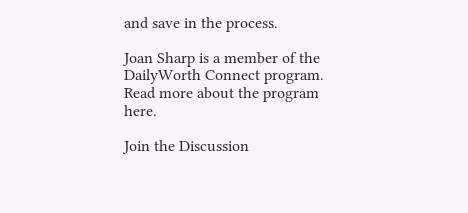and save in the process.

Joan Sharp is a member of the DailyWorth Connect program. Read more about the program here.

Join the Discussion